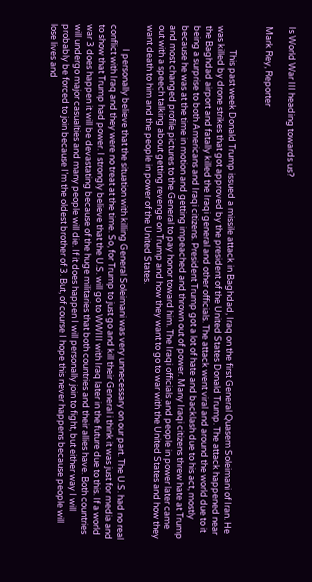Is World War III heading towards us?

Mark Rey, Reporter


            This past week Donald Trump issued a missile attack in Baghdad, Iraq on the first General Quasem Soleimani of Iran. He was killed by drone strikes that got approved by the president of the United States Donald Trump. The attack happened near the Baghdad airport and fatally killed the Iraqi general and other officials. The attack went viral and around the world due to it being a surprise to both Americans and Iraqi citizens. President Trump got a lot of hate and backlash due to his act, mostly because he was at the time in motion and getting impeached and thrown out of power. Many Iraqi citizens threw hate at Trump and most changed profile pictures to the General to pay honor toward him. The Iraqi officials and people in power later came out with a speech talking about getting revenge on Trump and how they want to go to war with the United States and how they want death to him and the people in power of the United States.

            I personally believe that the situation with killing General Soleimani was very unnecessary on our part. The U.S. had no real conflict with Iraq and they were no treat at the time. So, for Trump to just go and kill their General i think it was just for media and to show that Trump had power. I strongly believe that the U.S. will go to WWIII with Iraq later in the future due to this. If a world war 3 does happen it will be devastating because of the huge militaries that both countries and their allies have. Both countries will undergo major casualties and many people will die. If it does happen I will personally join to fight, but either way I will probably be forced to join because I’m the oldest brother of 3. But, of course I hope this never happens because people will lose lives and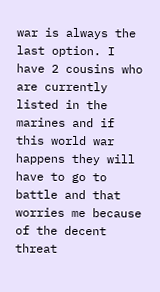war is always the last option. I have 2 cousins who are currently listed in the marines and if this world war happens they will have to go to battle and that worries me because of the decent threat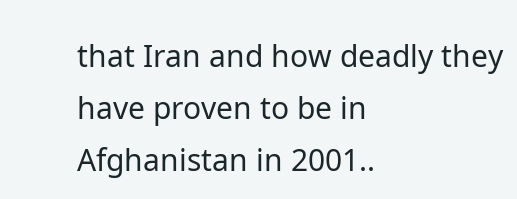that Iran and how deadly they have proven to be in Afghanistan in 2001..